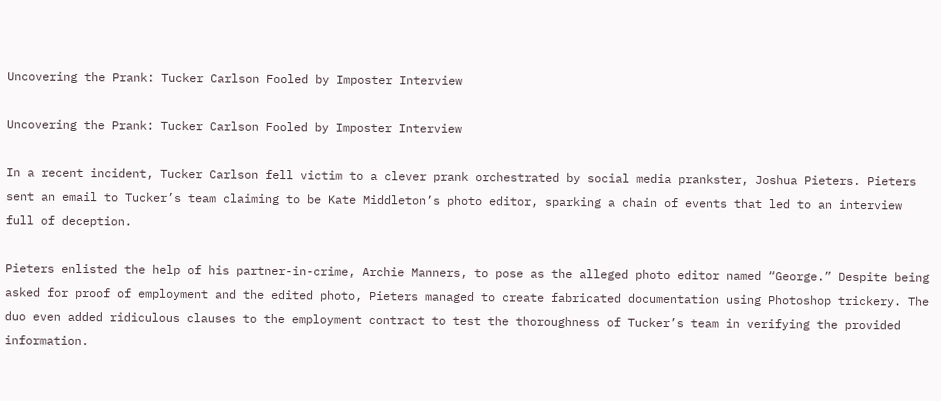Uncovering the Prank: Tucker Carlson Fooled by Imposter Interview

Uncovering the Prank: Tucker Carlson Fooled by Imposter Interview

In a recent incident, Tucker Carlson fell victim to a clever prank orchestrated by social media prankster, Joshua Pieters. Pieters sent an email to Tucker’s team claiming to be Kate Middleton’s photo editor, sparking a chain of events that led to an interview full of deception.

Pieters enlisted the help of his partner-in-crime, Archie Manners, to pose as the alleged photo editor named “George.” Despite being asked for proof of employment and the edited photo, Pieters managed to create fabricated documentation using Photoshop trickery. The duo even added ridiculous clauses to the employment contract to test the thoroughness of Tucker’s team in verifying the provided information.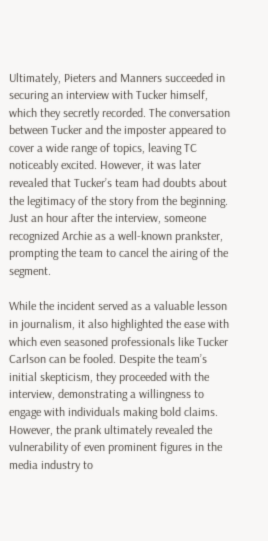Ultimately, Pieters and Manners succeeded in securing an interview with Tucker himself, which they secretly recorded. The conversation between Tucker and the imposter appeared to cover a wide range of topics, leaving TC noticeably excited. However, it was later revealed that Tucker’s team had doubts about the legitimacy of the story from the beginning. Just an hour after the interview, someone recognized Archie as a well-known prankster, prompting the team to cancel the airing of the segment.

While the incident served as a valuable lesson in journalism, it also highlighted the ease with which even seasoned professionals like Tucker Carlson can be fooled. Despite the team’s initial skepticism, they proceeded with the interview, demonstrating a willingness to engage with individuals making bold claims. However, the prank ultimately revealed the vulnerability of even prominent figures in the media industry to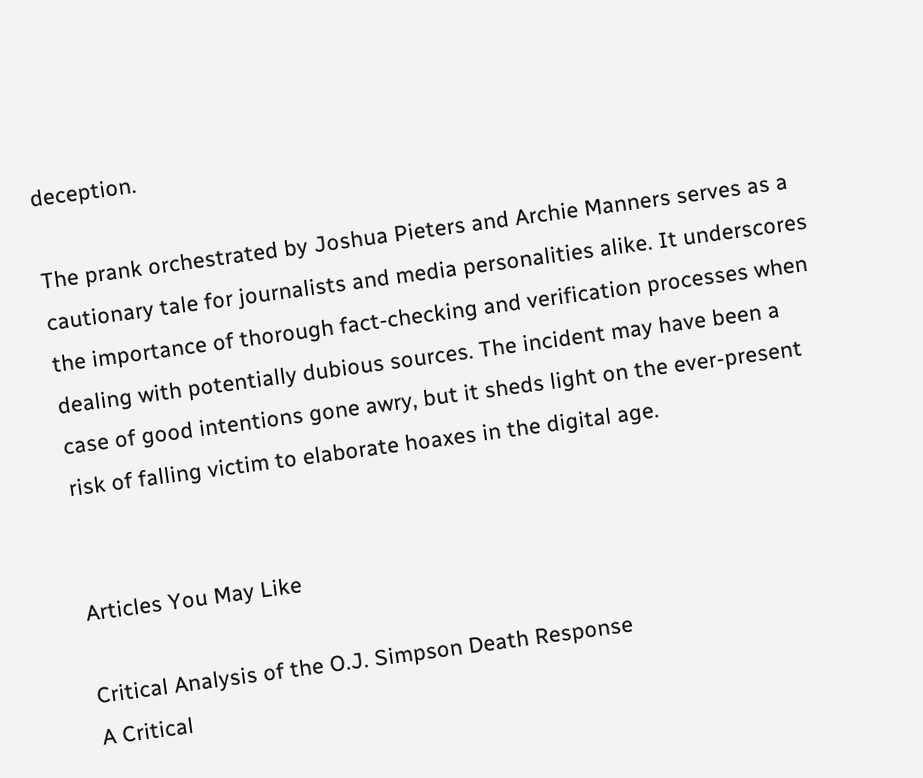deception.

The prank orchestrated by Joshua Pieters and Archie Manners serves as a cautionary tale for journalists and media personalities alike. It underscores the importance of thorough fact-checking and verification processes when dealing with potentially dubious sources. The incident may have been a case of good intentions gone awry, but it sheds light on the ever-present risk of falling victim to elaborate hoaxes in the digital age.


Articles You May Like

Critical Analysis of the O.J. Simpson Death Response
A Critical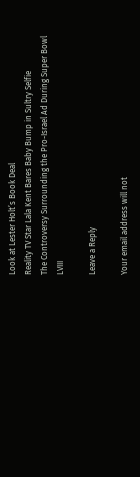Look at Lester Holt’s Book Deal
Reality TV Star Lala Kent Bares Baby Bump in Sultry Selfie
The Controversy Surrounding the Pro-Israel Ad During Super Bowl LVIII

Leave a Reply

Your email address will not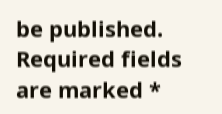be published. Required fields are marked *